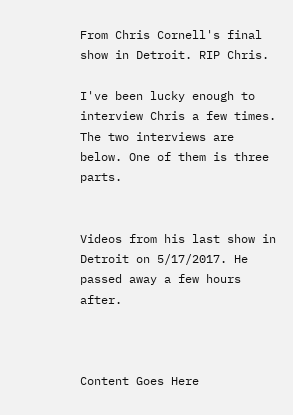From Chris Cornell's final show in Detroit. RIP Chris.

I've been lucky enough to interview Chris a few times. The two interviews are below. One of them is three parts.


Videos from his last show in Detroit on 5/17/2017. He passed away a few hours after.



Content Goes Here